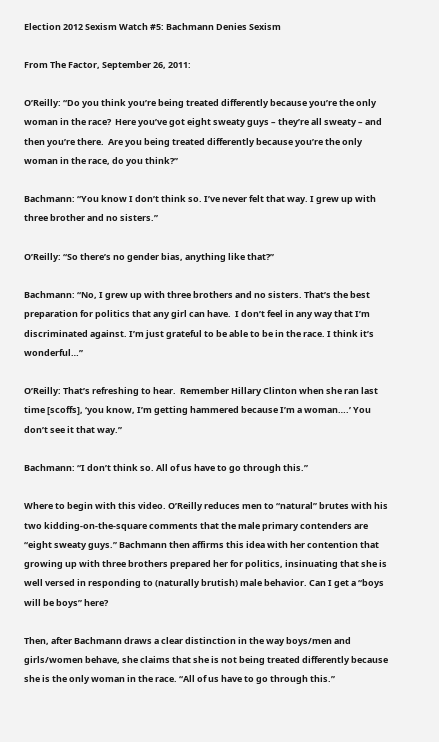Election 2012 Sexism Watch #5: Bachmann Denies Sexism

From The Factor, September 26, 2011:

O’Reilly: “Do you think you’re being treated differently because you’re the only woman in the race?  Here you’ve got eight sweaty guys – they’re all sweaty – and then you’re there.  Are you being treated differently because you’re the only woman in the race, do you think?”

Bachmann: “You know I don’t think so. I’ve never felt that way. I grew up with three brother and no sisters.”

O’Reilly: “So there’s no gender bias, anything like that?”

Bachmann: “No, I grew up with three brothers and no sisters. That’s the best preparation for politics that any girl can have.  I don’t feel in any way that I’m discriminated against. I’m just grateful to be able to be in the race. I think it’s wonderful…”

O’Reilly: That’s refreshing to hear.  Remember Hillary Clinton when she ran last time [scoffs], ‘you know, I’m getting hammered because I’m a woman….’ You don’t see it that way.”

Bachmann: “I don’t think so. All of us have to go through this.”

Where to begin with this video. O’Reilly reduces men to “natural” brutes with his two kidding-on-the-square comments that the male primary contenders are “eight sweaty guys.” Bachmann then affirms this idea with her contention that growing up with three brothers prepared her for politics, insinuating that she is well versed in responding to (naturally brutish) male behavior. Can I get a “boys will be boys” here?

Then, after Bachmann draws a clear distinction in the way boys/men and girls/women behave, she claims that she is not being treated differently because she is the only woman in the race. “All of us have to go through this.”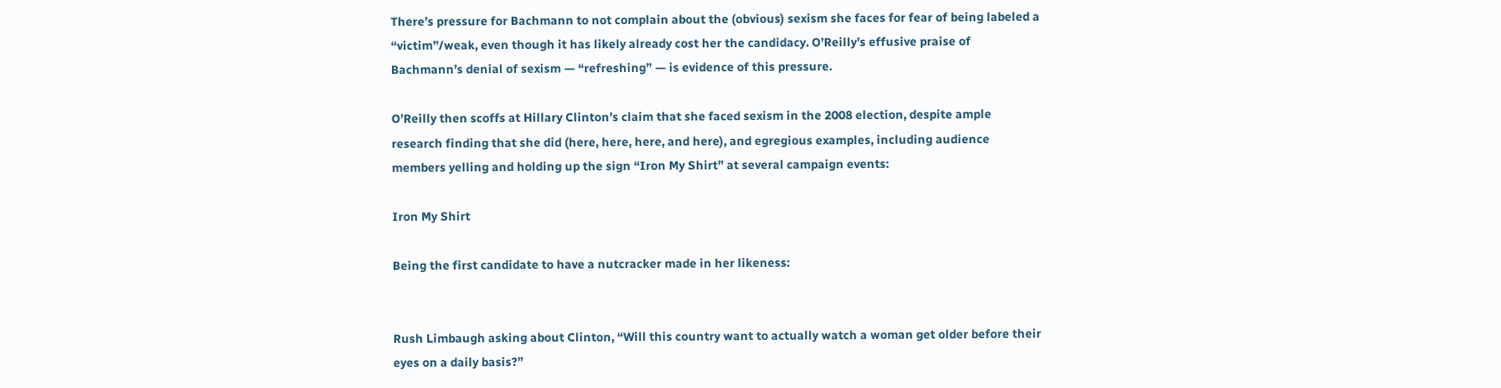There’s pressure for Bachmann to not complain about the (obvious) sexism she faces for fear of being labeled a “victim”/weak, even though it has likely already cost her the candidacy. O’Reilly’s effusive praise of Bachmann’s denial of sexism — “refreshing” — is evidence of this pressure.

O’Reilly then scoffs at Hillary Clinton’s claim that she faced sexism in the 2008 election, despite ample research finding that she did (here, here, here, and here), and egregious examples, including audience members yelling and holding up the sign “Iron My Shirt” at several campaign events:

Iron My Shirt

Being the first candidate to have a nutcracker made in her likeness:


Rush Limbaugh asking about Clinton, “Will this country want to actually watch a woman get older before their eyes on a daily basis?”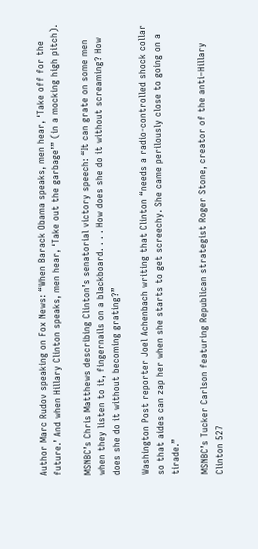Author Marc Rudov speaking on Fox News: “When Barack Obama speaks, men hear, ‘Take off for the future.’ And when Hillary Clinton speaks, men hear, ‘Take out the garbage’” (in a mocking high pitch).

MSNBC’s Chris Matthews describing Clinton’s senatorial victory speech: “It can grate on some men when they listen to it, fingernails on a blackboard. . . . How does she do it without screaming? How does she do it without becoming grating?”

Washington Post reporter Joel Achenbach writing that Clinton “needs a radio-controlled shock collar so that aides can zap her when she starts to get screechy. She came perilously close to going on a tirade.”

MSNBC’s Tucker Carlson featuring Republican strategist Roger Stone, creator of the anti–Hillary Clinton 527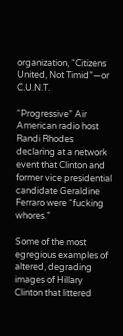organization, “Citizens United, Not Timid”—or C.U.N.T.

“Progressive” Air American radio host Randi Rhodes declaring at a network event that Clinton and former vice presidential candidate Geraldine Ferraro were “fucking whores.”

Some of the most egregious examples of altered, degrading images of Hillary Clinton that littered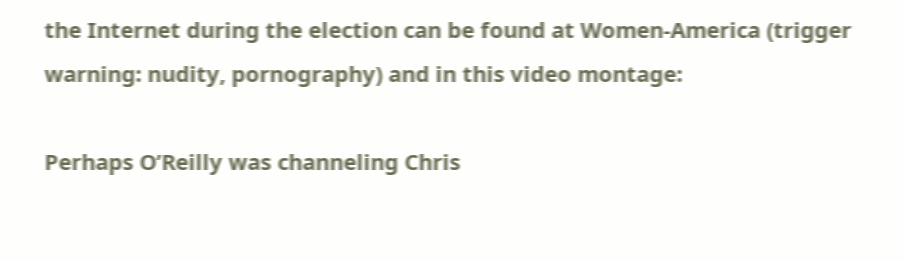the Internet during the election can be found at Women-America (trigger warning: nudity, pornography) and in this video montage:

Perhaps O’Reilly was channeling Chris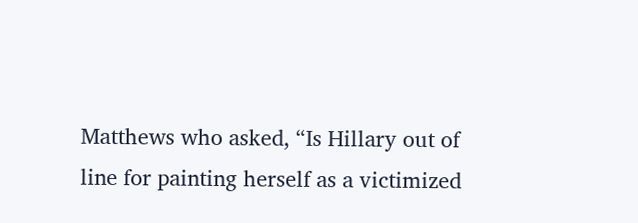Matthews who asked, “Is Hillary out of line for painting herself as a victimized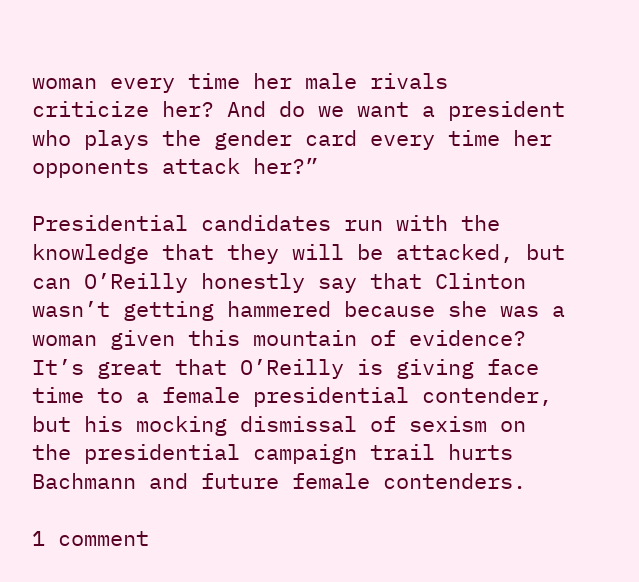woman every time her male rivals criticize her? And do we want a president who plays the gender card every time her opponents attack her?”

Presidential candidates run with the knowledge that they will be attacked, but can O’Reilly honestly say that Clinton wasn’t getting hammered because she was a woman given this mountain of evidence? It’s great that O’Reilly is giving face time to a female presidential contender, but his mocking dismissal of sexism on the presidential campaign trail hurts Bachmann and future female contenders.

1 comment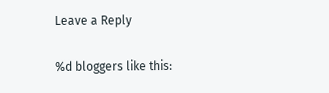Leave a Reply

%d bloggers like this: